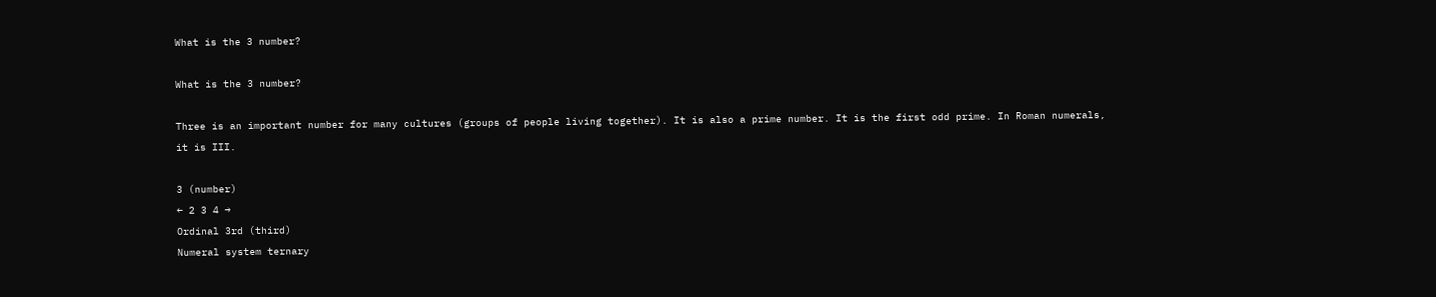What is the 3 number?

What is the 3 number?

Three is an important number for many cultures (groups of people living together). It is also a prime number. It is the first odd prime. In Roman numerals, it is III.

3 (number)
← 2 3 4 →
Ordinal 3rd (third)
Numeral system ternary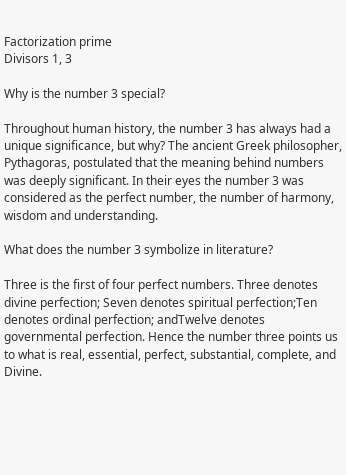Factorization prime
Divisors 1, 3

Why is the number 3 special?

Throughout human history, the number 3 has always had a unique significance, but why? The ancient Greek philosopher, Pythagoras, postulated that the meaning behind numbers was deeply significant. In their eyes the number 3 was considered as the perfect number, the number of harmony, wisdom and understanding.

What does the number 3 symbolize in literature?

Three is the first of four perfect numbers. Three denotes divine perfection; Seven denotes spiritual perfection;Ten denotes ordinal perfection; andTwelve denotes governmental perfection. Hence the number three points us to what is real, essential, perfect, substantial, complete, and Divine.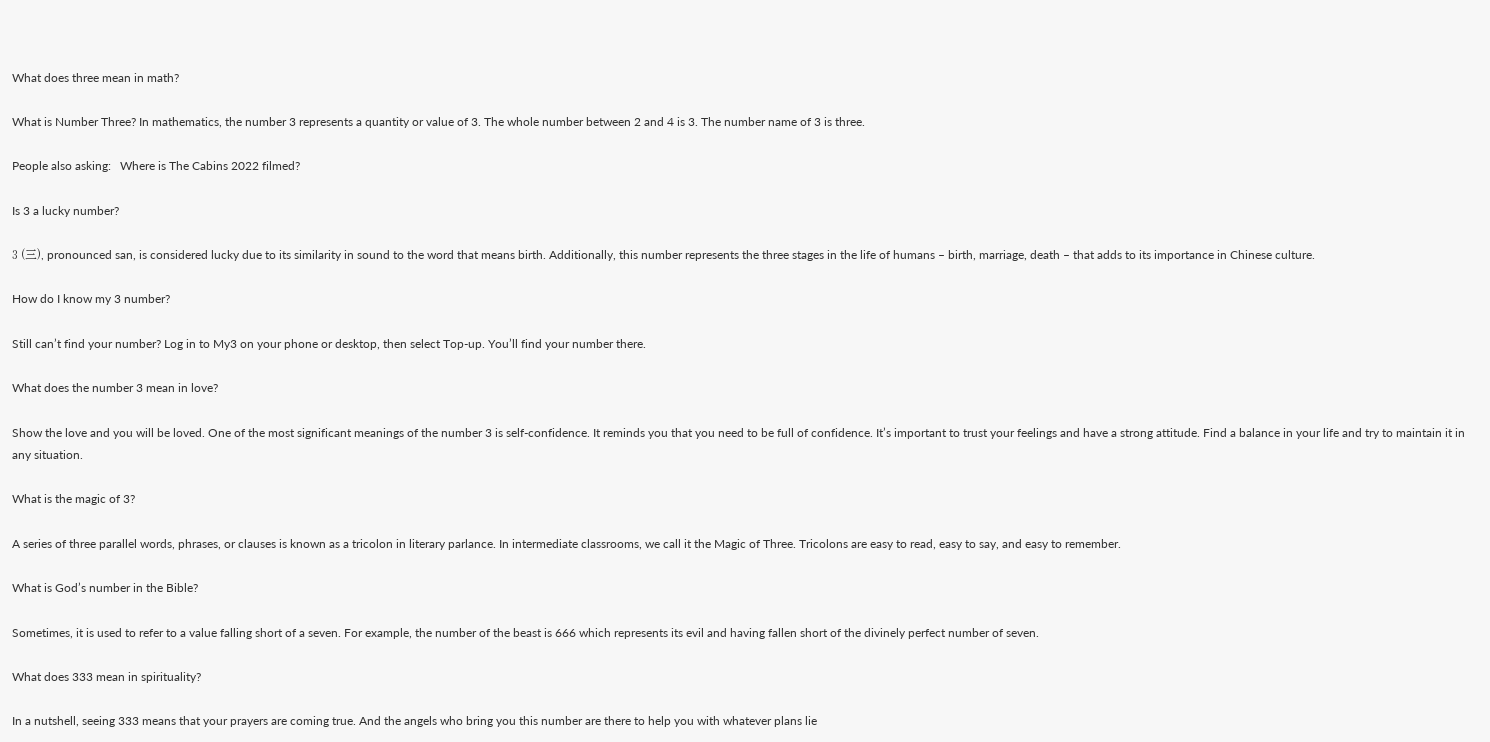What does three mean in math?

What is Number Three? In mathematics, the number 3 represents a quantity or value of 3. The whole number between 2 and 4 is 3. The number name of 3 is three.

People also asking:   Where is The Cabins 2022 filmed?

Is 3 a lucky number?

3 (三), pronounced san, is considered lucky due to its similarity in sound to the word that means birth. Additionally, this number represents the three stages in the life of humans – birth, marriage, death – that adds to its importance in Chinese culture.

How do I know my 3 number?

Still can’t find your number? Log in to My3 on your phone or desktop, then select Top-up. You’ll find your number there.

What does the number 3 mean in love?

Show the love and you will be loved. One of the most significant meanings of the number 3 is self-confidence. It reminds you that you need to be full of confidence. It’s important to trust your feelings and have a strong attitude. Find a balance in your life and try to maintain it in any situation.

What is the magic of 3?

A series of three parallel words, phrases, or clauses is known as a tricolon in literary parlance. In intermediate classrooms, we call it the Magic of Three. Tricolons are easy to read, easy to say, and easy to remember.

What is God’s number in the Bible?

Sometimes, it is used to refer to a value falling short of a seven. For example, the number of the beast is 666 which represents its evil and having fallen short of the divinely perfect number of seven.

What does 333 mean in spirituality?

In a nutshell, seeing 333 means that your prayers are coming true. And the angels who bring you this number are there to help you with whatever plans lie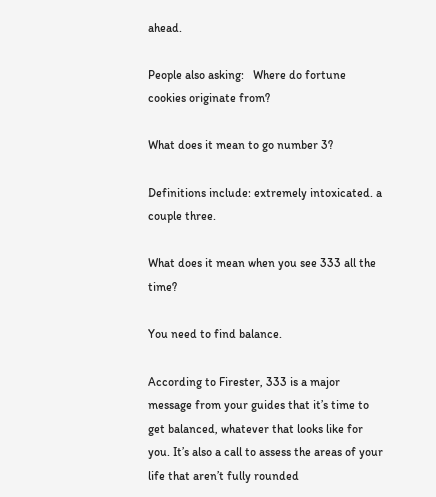ahead.

People also asking:   Where do fortune cookies originate from?

What does it mean to go number 3?

Definitions include: extremely intoxicated. a couple three.

What does it mean when you see 333 all the time?

You need to find balance.

According to Firester, 333 is a major message from your guides that it’s time to get balanced, whatever that looks like for you. It’s also a call to assess the areas of your life that aren’t fully rounded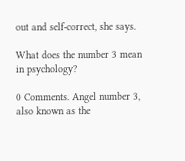out and self-correct, she says.

What does the number 3 mean in psychology?

0 Comments. Angel number 3, also known as the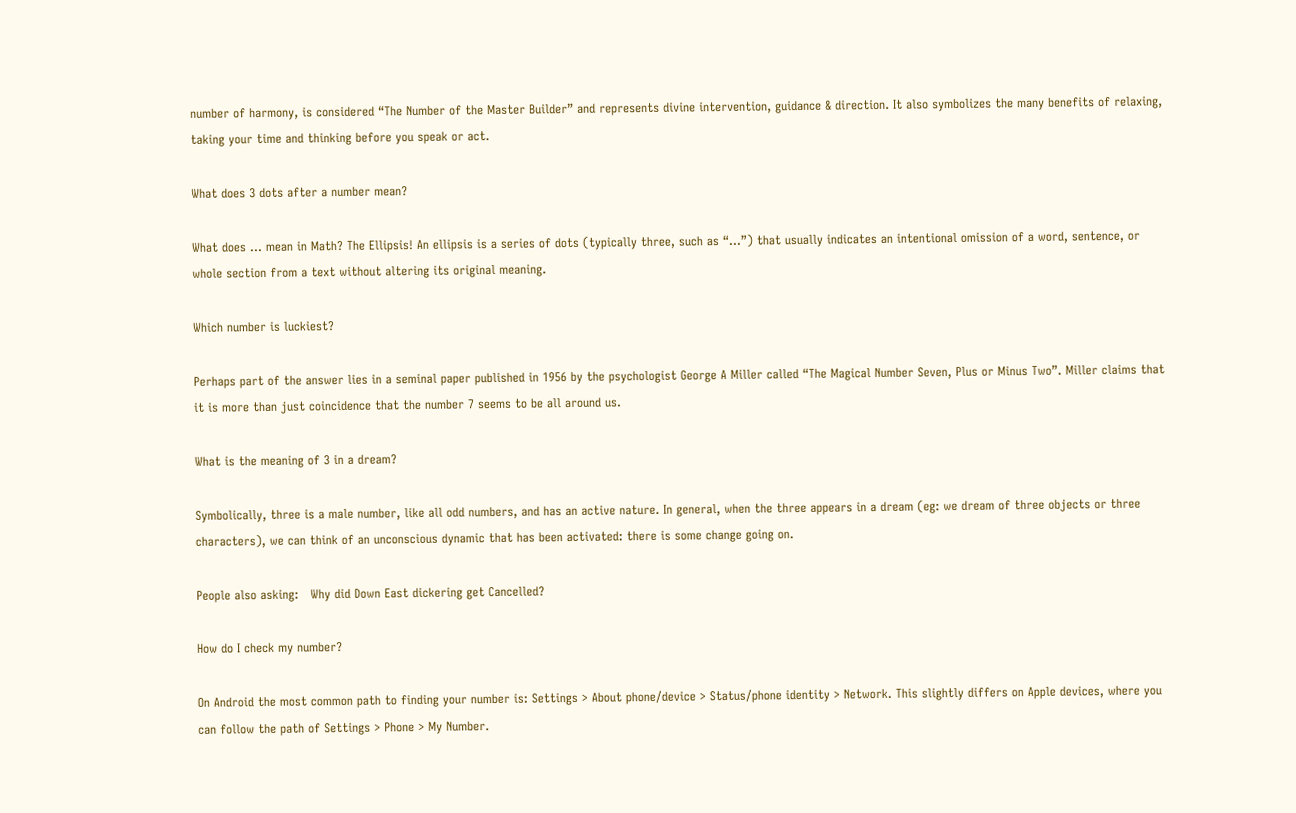number of harmony, is considered “The Number of the Master Builder” and represents divine intervention, guidance & direction. It also symbolizes the many benefits of relaxing, taking your time and thinking before you speak or act.

What does 3 dots after a number mean?

What does … mean in Math? The Ellipsis! An ellipsis is a series of dots (typically three, such as “…”) that usually indicates an intentional omission of a word, sentence, or whole section from a text without altering its original meaning.

Which number is luckiest?

Perhaps part of the answer lies in a seminal paper published in 1956 by the psychologist George A Miller called “The Magical Number Seven, Plus or Minus Two”. Miller claims that it is more than just coincidence that the number 7 seems to be all around us.

What is the meaning of 3 in a dream?

Symbolically, three is a male number, like all odd numbers, and has an active nature. In general, when the three appears in a dream (eg: we dream of three objects or three characters), we can think of an unconscious dynamic that has been activated: there is some change going on.

People also asking:   Why did Down East dickering get Cancelled?

How do I check my number?

On Android the most common path to finding your number is: Settings > About phone/device > Status/phone identity > Network. This slightly differs on Apple devices, where you can follow the path of Settings > Phone > My Number.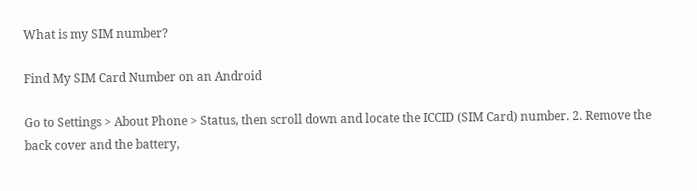What is my SIM number?

Find My SIM Card Number on an Android

Go to Settings > About Phone > Status, then scroll down and locate the ICCID (SIM Card) number. 2. Remove the back cover and the battery,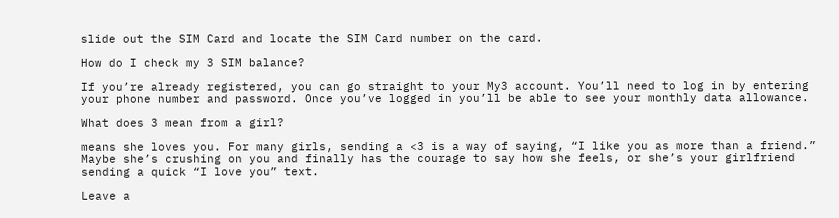slide out the SIM Card and locate the SIM Card number on the card.

How do I check my 3 SIM balance?

If you’re already registered, you can go straight to your My3 account. You’ll need to log in by entering your phone number and password. Once you’ve logged in you’ll be able to see your monthly data allowance.

What does 3 mean from a girl?

means she loves you. For many girls, sending a <3 is a way of saying, “I like you as more than a friend.” Maybe she’s crushing on you and finally has the courage to say how she feels, or she’s your girlfriend sending a quick “I love you” text.

Leave a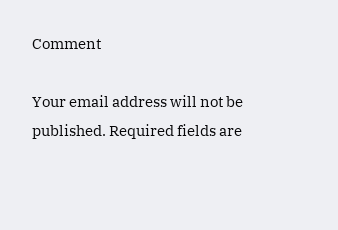Comment

Your email address will not be published. Required fields are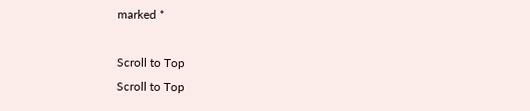marked *

Scroll to Top
Scroll to Top